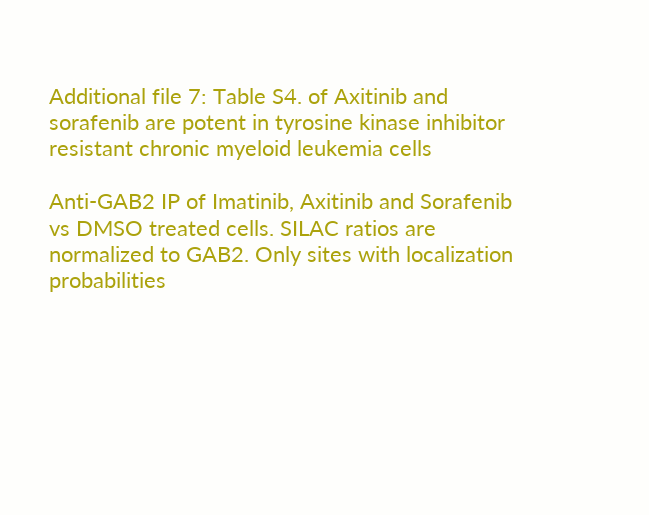Additional file 7: Table S4. of Axitinib and sorafenib are potent in tyrosine kinase inhibitor resistant chronic myeloid leukemia cells

Anti-GAB2 IP of Imatinib, Axitinib and Sorafenib vs DMSO treated cells. SILAC ratios are normalized to GAB2. Only sites with localization probabilities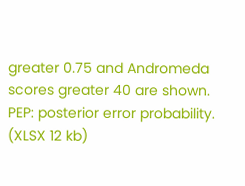greater 0.75 and Andromeda scores greater 40 are shown. PEP: posterior error probability. (XLSX 12 kb)